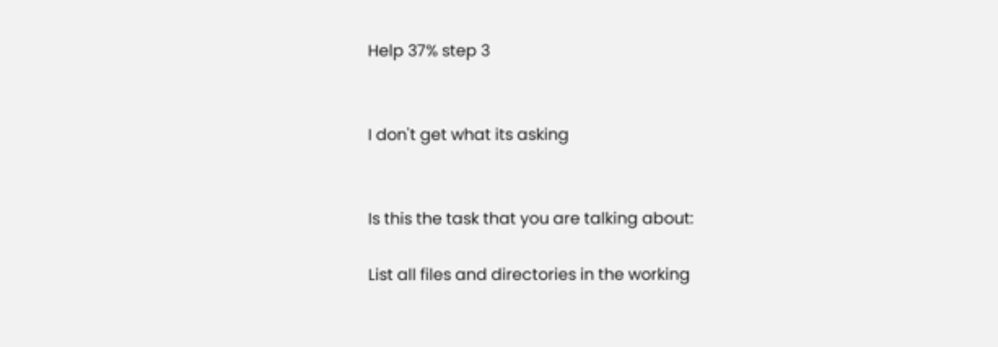Help 37% step 3


I don't get what its asking


Is this the task that you are talking about:

List all files and directories in the working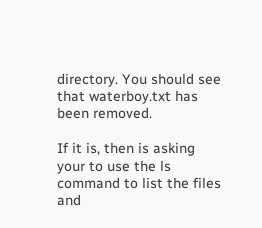directory. You should see that waterboy.txt has been removed.

If it is, then is asking your to use the ls command to list the files and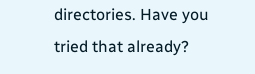directories. Have you tried that already?